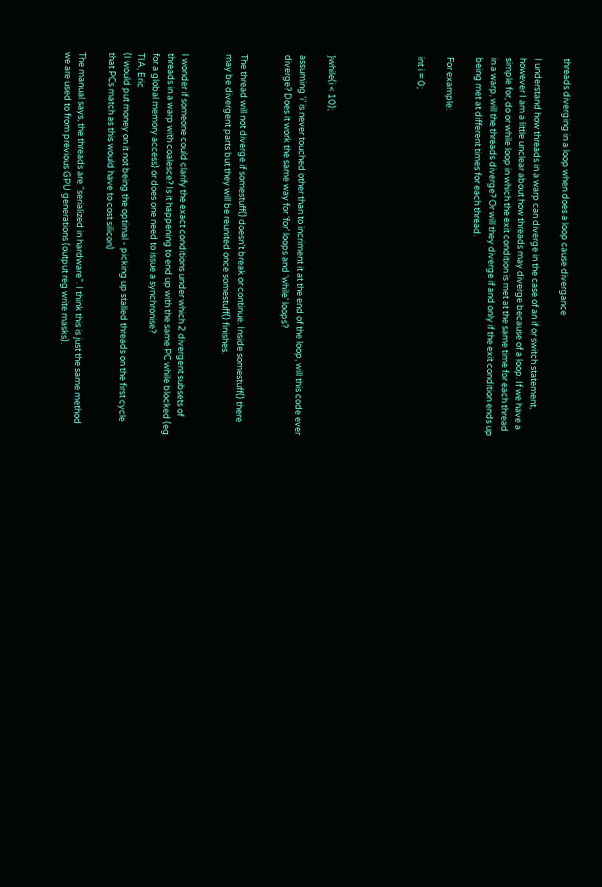threads diverging in a loop when does a loop cause divergance

I understand how threads in a warp can diverge in the case of an if or switch statement, however I am a little unclear about how threads may diverge because of a loop. If we have a simple for, do or while loop in which the exit condition is met at the same time for each thread in a warp, will the threads diverge? Or will they diverge if and only if the exit condition ends up being met at different times for each thread.

For example:

int i = 0;





}while(i < 10);

assuming ‘i’ is never touched other than to incriment it at the end of the loop, will this code ever diverge? Does it work the same way for ‘for’ loops and ‘while’ loops?


The thread will not diverge if somestuff() doesn’t break or continue. Inside somestuff() there may be divergent parts but they will be reunited once somestuff() finishes.


I wonder if someone could clarify the exact conditions under which 2 divergent subsets of threads in a warp with coalesce? Is it happening to end up with the same PC while blocked (eg for a global memory access) or does one need to issue a synchronise?
TIA, Eric
(I would put money on it not being the optimal - picking up stalled threads on the first cycle that PCs match as this would have to cost silicon)

The manual says, the threads are “serialized in hardware”. I think this is just the same method we are used to from previous GPU generations (output reg write masks).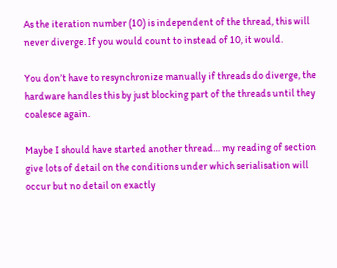As the iteration number (10) is independent of the thread, this will never diverge. If you would count to instead of 10, it would.

You don’t have to resynchronize manually if threads do diverge, the hardware handles this by just blocking part of the threads until they coalesce again.

Maybe I should have started another thread… my reading of section give lots of detail on the conditions under which serialisation will occur but no detail on exactly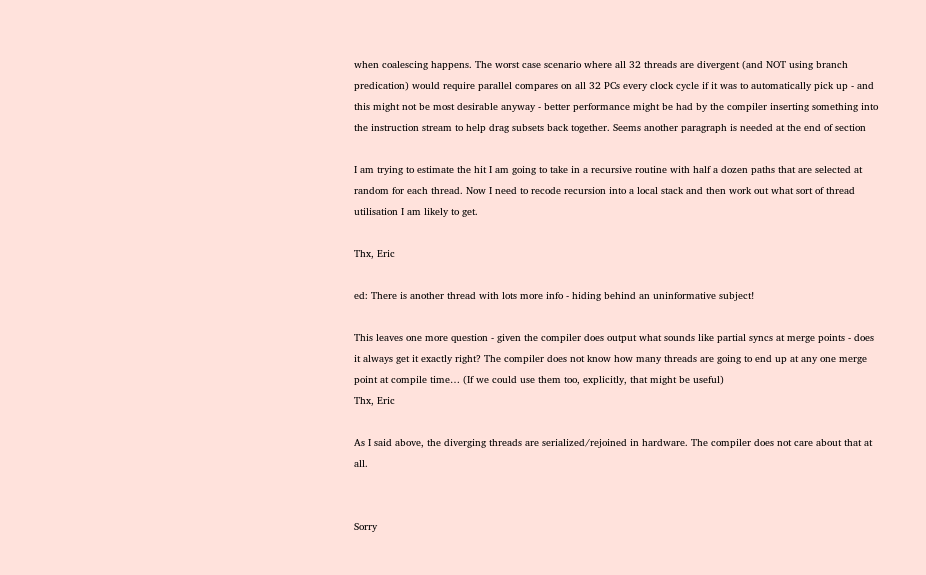when coalescing happens. The worst case scenario where all 32 threads are divergent (and NOT using branch predication) would require parallel compares on all 32 PCs every clock cycle if it was to automatically pick up - and this might not be most desirable anyway - better performance might be had by the compiler inserting something into the instruction stream to help drag subsets back together. Seems another paragraph is needed at the end of section

I am trying to estimate the hit I am going to take in a recursive routine with half a dozen paths that are selected at random for each thread. Now I need to recode recursion into a local stack and then work out what sort of thread utilisation I am likely to get.

Thx, Eric

ed: There is another thread with lots more info - hiding behind an uninformative subject!

This leaves one more question - given the compiler does output what sounds like partial syncs at merge points - does it always get it exactly right? The compiler does not know how many threads are going to end up at any one merge point at compile time… (If we could use them too, explicitly, that might be useful)
Thx, Eric

As I said above, the diverging threads are serialized/rejoined in hardware. The compiler does not care about that at all.


Sorry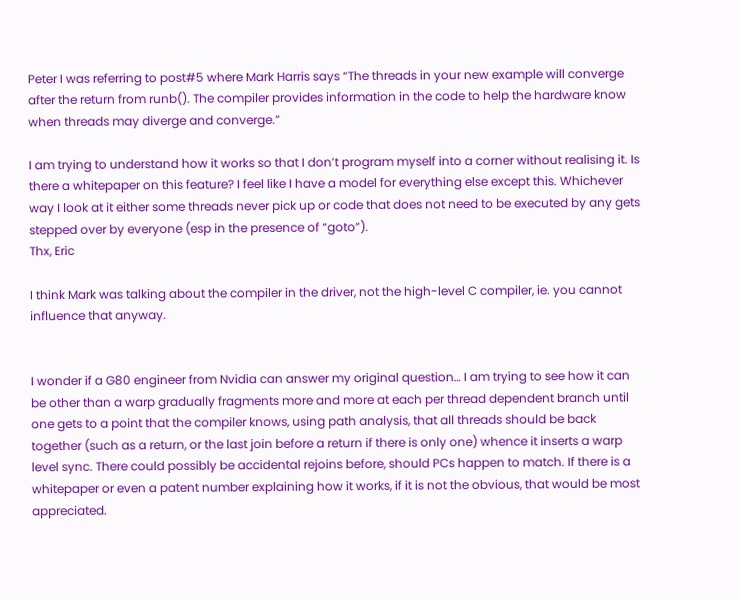Peter I was referring to post#5 where Mark Harris says “The threads in your new example will converge after the return from runb(). The compiler provides information in the code to help the hardware know when threads may diverge and converge.”

I am trying to understand how it works so that I don’t program myself into a corner without realising it. Is there a whitepaper on this feature? I feel like I have a model for everything else except this. Whichever way I look at it either some threads never pick up or code that does not need to be executed by any gets stepped over by everyone (esp in the presence of “goto”).
Thx, Eric

I think Mark was talking about the compiler in the driver, not the high-level C compiler, ie. you cannot influence that anyway.


I wonder if a G80 engineer from Nvidia can answer my original question… I am trying to see how it can be other than a warp gradually fragments more and more at each per thread dependent branch until one gets to a point that the compiler knows, using path analysis, that all threads should be back together (such as a return, or the last join before a return if there is only one) whence it inserts a warp level sync. There could possibly be accidental rejoins before, should PCs happen to match. If there is a whitepaper or even a patent number explaining how it works, if it is not the obvious, that would be most appreciated.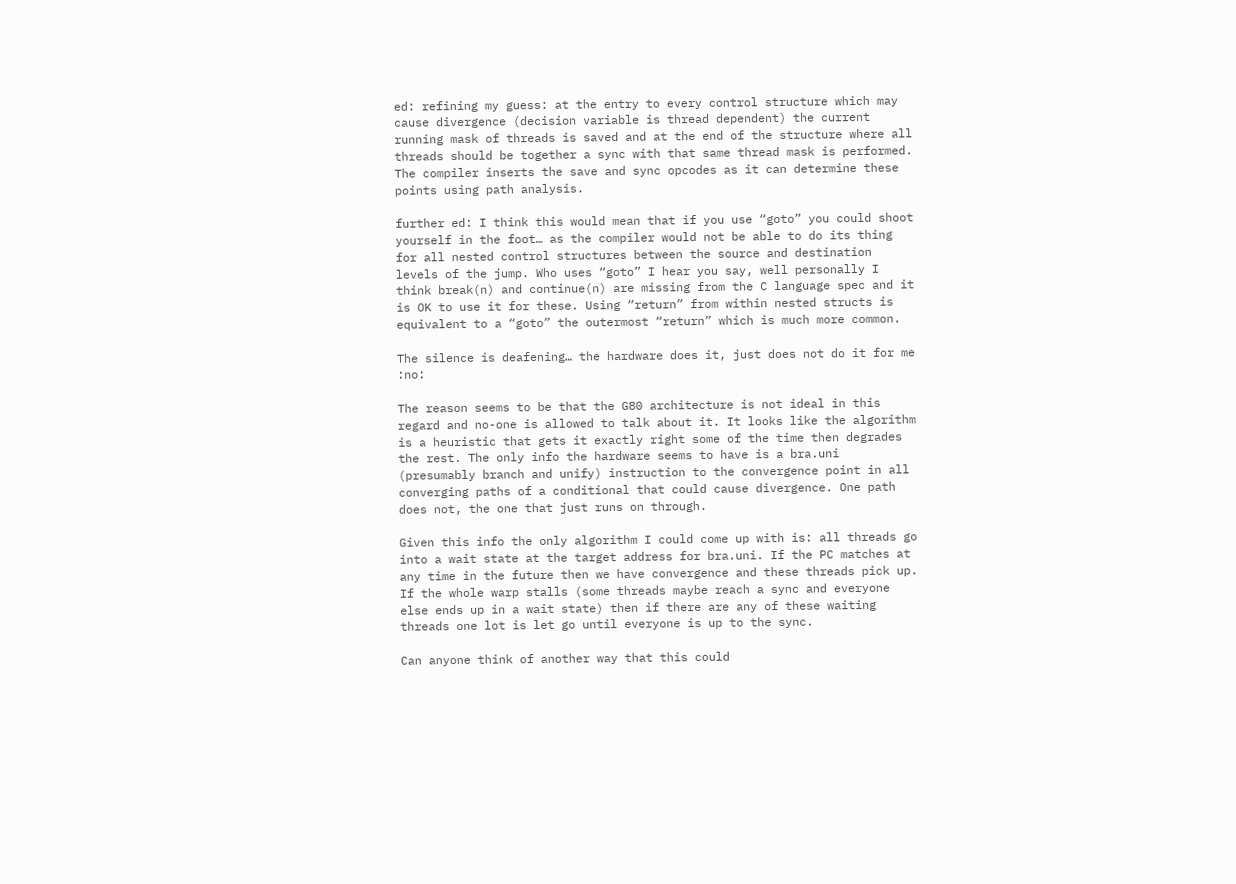ed: refining my guess: at the entry to every control structure which may cause divergence (decision variable is thread dependent) the current running mask of threads is saved and at the end of the structure where all threads should be together a sync with that same thread mask is performed. The compiler inserts the save and sync opcodes as it can determine these points using path analysis.

further ed: I think this would mean that if you use “goto” you could shoot yourself in the foot… as the compiler would not be able to do its thing for all nested control structures between the source and destination levels of the jump. Who uses “goto” I hear you say, well personally I think break(n) and continue(n) are missing from the C language spec and it is OK to use it for these. Using “return” from within nested structs is equivalent to a “goto” the outermost “return” which is much more common.

The silence is deafening… the hardware does it, just does not do it for me :no:

The reason seems to be that the G80 architecture is not ideal in this regard and no-one is allowed to talk about it. It looks like the algorithm is a heuristic that gets it exactly right some of the time then degrades the rest. The only info the hardware seems to have is a bra.uni (presumably branch and unify) instruction to the convergence point in all converging paths of a conditional that could cause divergence. One path does not, the one that just runs on through.

Given this info the only algorithm I could come up with is: all threads go into a wait state at the target address for bra.uni. If the PC matches at any time in the future then we have convergence and these threads pick up. If the whole warp stalls (some threads maybe reach a sync and everyone else ends up in a wait state) then if there are any of these waiting threads one lot is let go until everyone is up to the sync.

Can anyone think of another way that this could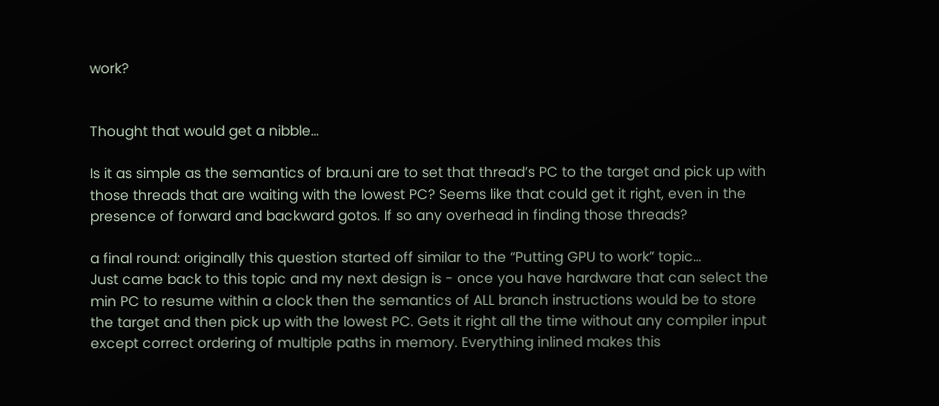work?


Thought that would get a nibble…

Is it as simple as the semantics of bra.uni are to set that thread’s PC to the target and pick up with those threads that are waiting with the lowest PC? Seems like that could get it right, even in the presence of forward and backward gotos. If so any overhead in finding those threads?

a final round: originally this question started off similar to the “Putting GPU to work” topic…
Just came back to this topic and my next design is - once you have hardware that can select the min PC to resume within a clock then the semantics of ALL branch instructions would be to store the target and then pick up with the lowest PC. Gets it right all the time without any compiler input except correct ordering of multiple paths in memory. Everything inlined makes this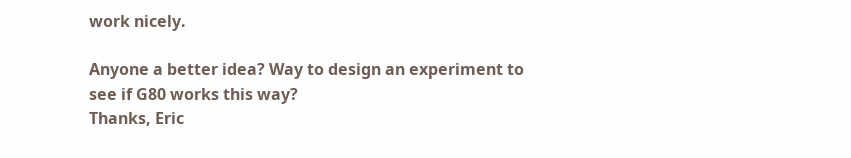work nicely.

Anyone a better idea? Way to design an experiment to see if G80 works this way?
Thanks, Eric